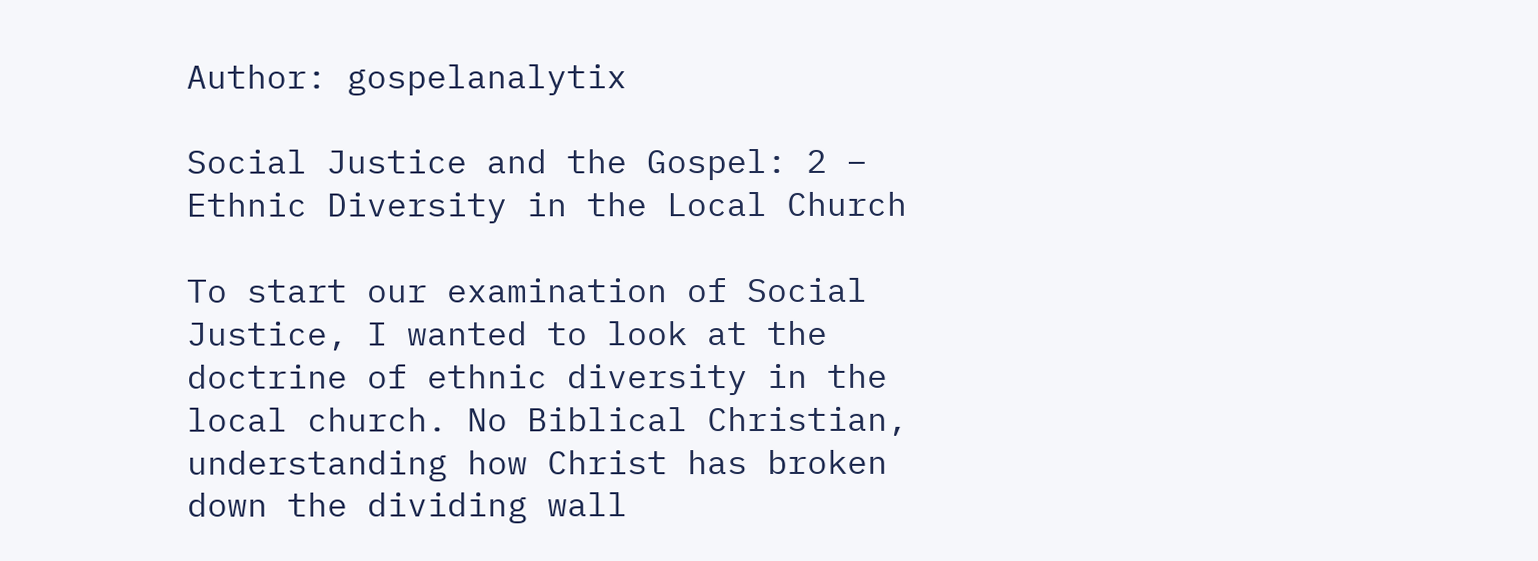Author: gospelanalytix

Social Justice and the Gospel: 2 – Ethnic Diversity in the Local Church

To start our examination of Social Justice, I wanted to look at the doctrine of ethnic diversity in the local church. No Biblical Christian, understanding how Christ has broken down the dividing wall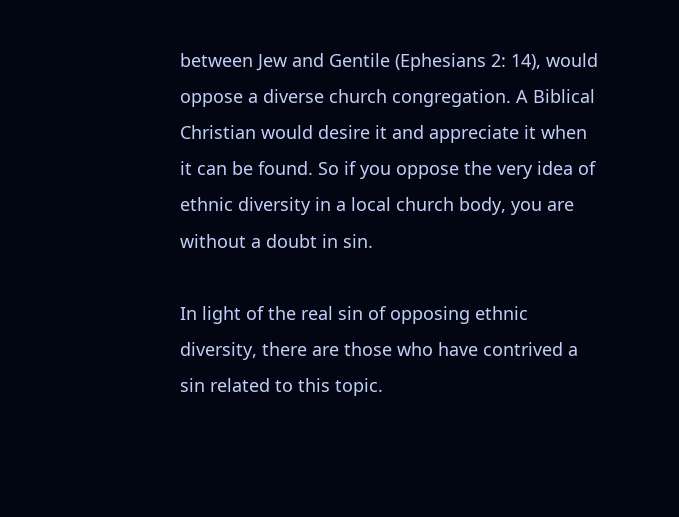between Jew and Gentile (Ephesians 2: 14), would oppose a diverse church congregation. A Biblical Christian would desire it and appreciate it when it can be found. So if you oppose the very idea of ethnic diversity in a local church body, you are without a doubt in sin.

In light of the real sin of opposing ethnic diversity, there are those who have contrived a sin related to this topic.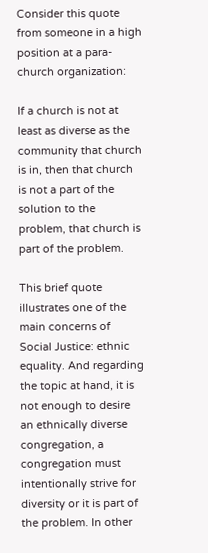Consider this quote from someone in a high position at a para-church organization:

If a church is not at least as diverse as the community that church is in, then that church is not a part of the solution to the problem, that church is part of the problem.

This brief quote illustrates one of the main concerns of Social Justice: ethnic equality. And regarding the topic at hand, it is not enough to desire an ethnically diverse congregation, a congregation must intentionally strive for diversity or it is part of the problem. In other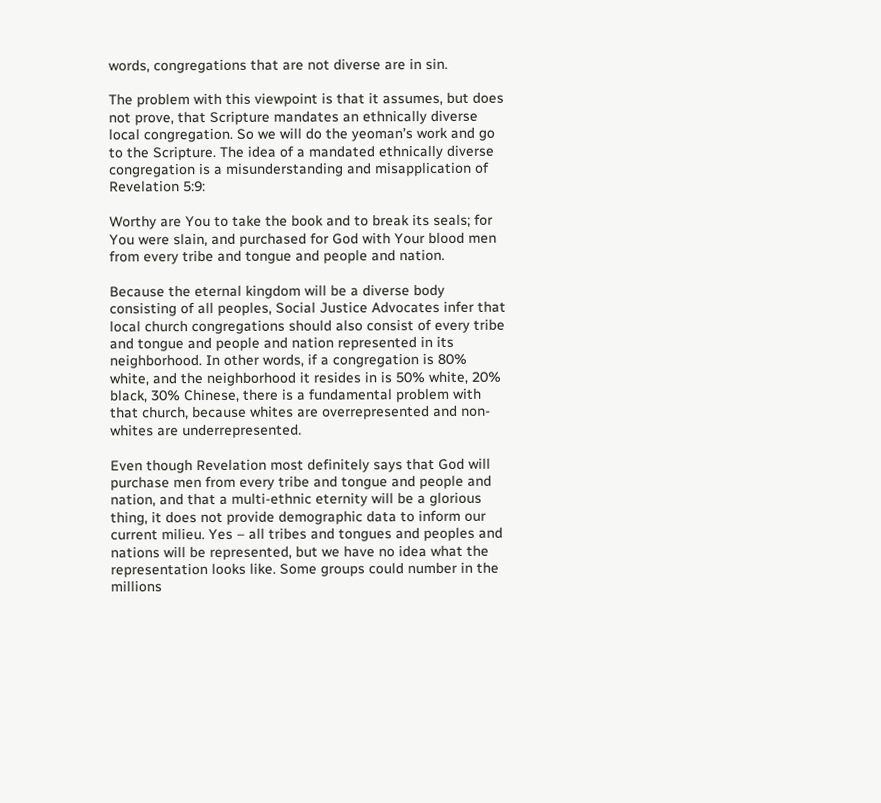words, congregations that are not diverse are in sin.

The problem with this viewpoint is that it assumes, but does not prove, that Scripture mandates an ethnically diverse local congregation. So we will do the yeoman’s work and go to the Scripture. The idea of a mandated ethnically diverse congregation is a misunderstanding and misapplication of Revelation 5:9:

Worthy are You to take the book and to break its seals; for You were slain, and purchased for God with Your blood men from every tribe and tongue and people and nation.

Because the eternal kingdom will be a diverse body consisting of all peoples, Social Justice Advocates infer that local church congregations should also consist of every tribe and tongue and people and nation represented in its neighborhood. In other words, if a congregation is 80% white, and the neighborhood it resides in is 50% white, 20% black, 30% Chinese, there is a fundamental problem with that church, because whites are overrepresented and non-whites are underrepresented.

Even though Revelation most definitely says that God will purchase men from every tribe and tongue and people and nation, and that a multi-ethnic eternity will be a glorious thing, it does not provide demographic data to inform our current milieu. Yes – all tribes and tongues and peoples and nations will be represented, but we have no idea what the representation looks like. Some groups could number in the millions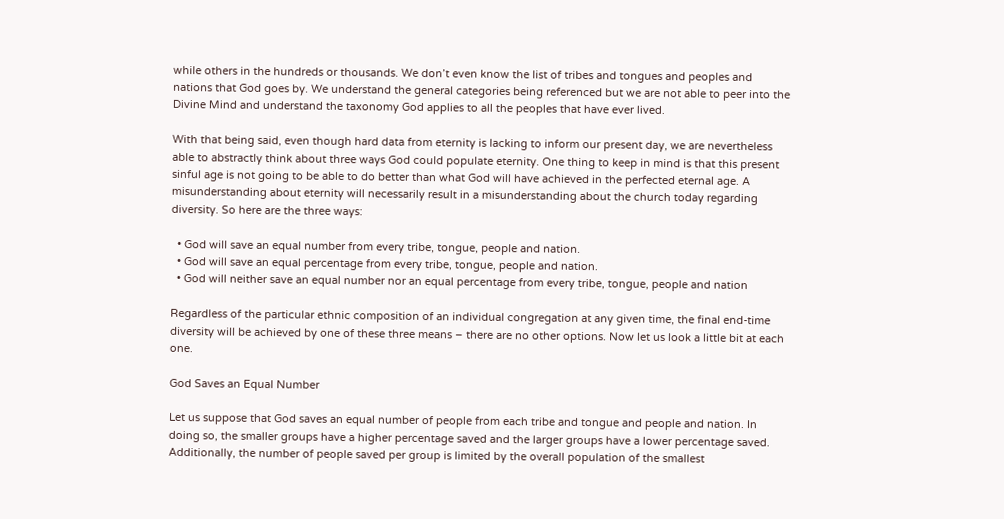while others in the hundreds or thousands. We don’t even know the list of tribes and tongues and peoples and nations that God goes by. We understand the general categories being referenced but we are not able to peer into the Divine Mind and understand the taxonomy God applies to all the peoples that have ever lived.

With that being said, even though hard data from eternity is lacking to inform our present day, we are nevertheless able to abstractly think about three ways God could populate eternity. One thing to keep in mind is that this present sinful age is not going to be able to do better than what God will have achieved in the perfected eternal age. A misunderstanding about eternity will necessarily result in a misunderstanding about the church today regarding diversity. So here are the three ways:

  • God will save an equal number from every tribe, tongue, people and nation.
  • God will save an equal percentage from every tribe, tongue, people and nation.
  • God will neither save an equal number nor an equal percentage from every tribe, tongue, people and nation

Regardless of the particular ethnic composition of an individual congregation at any given time, the final end-time diversity will be achieved by one of these three means – there are no other options. Now let us look a little bit at each one.

God Saves an Equal Number

Let us suppose that God saves an equal number of people from each tribe and tongue and people and nation. In doing so, the smaller groups have a higher percentage saved and the larger groups have a lower percentage saved. Additionally, the number of people saved per group is limited by the overall population of the smallest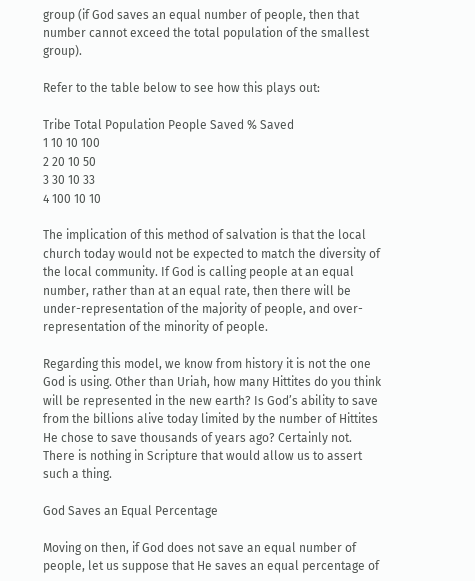group (if God saves an equal number of people, then that number cannot exceed the total population of the smallest group).

Refer to the table below to see how this plays out:

Tribe Total Population People Saved % Saved
1 10 10 100
2 20 10 50
3 30 10 33
4 100 10 10

The implication of this method of salvation is that the local church today would not be expected to match the diversity of the local community. If God is calling people at an equal number, rather than at an equal rate, then there will be under-representation of the majority of people, and over-representation of the minority of people.

Regarding this model, we know from history it is not the one God is using. Other than Uriah, how many Hittites do you think will be represented in the new earth? Is God’s ability to save from the billions alive today limited by the number of Hittites He chose to save thousands of years ago? Certainly not. There is nothing in Scripture that would allow us to assert such a thing.

God Saves an Equal Percentage

Moving on then, if God does not save an equal number of people, let us suppose that He saves an equal percentage of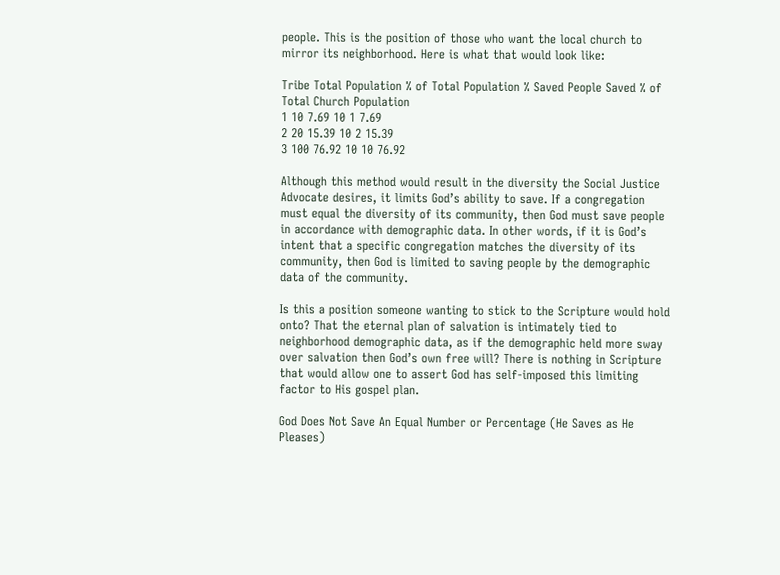people. This is the position of those who want the local church to mirror its neighborhood. Here is what that would look like:

Tribe Total Population % of Total Population % Saved People Saved % of Total Church Population
1 10 7.69 10 1 7.69
2 20 15.39 10 2 15.39
3 100 76.92 10 10 76.92

Although this method would result in the diversity the Social Justice Advocate desires, it limits God’s ability to save. If a congregation must equal the diversity of its community, then God must save people in accordance with demographic data. In other words, if it is God’s intent that a specific congregation matches the diversity of its community, then God is limited to saving people by the demographic data of the community.

Is this a position someone wanting to stick to the Scripture would hold onto? That the eternal plan of salvation is intimately tied to neighborhood demographic data, as if the demographic held more sway over salvation then God’s own free will? There is nothing in Scripture that would allow one to assert God has self-imposed this limiting factor to His gospel plan.

God Does Not Save An Equal Number or Percentage (He Saves as He Pleases)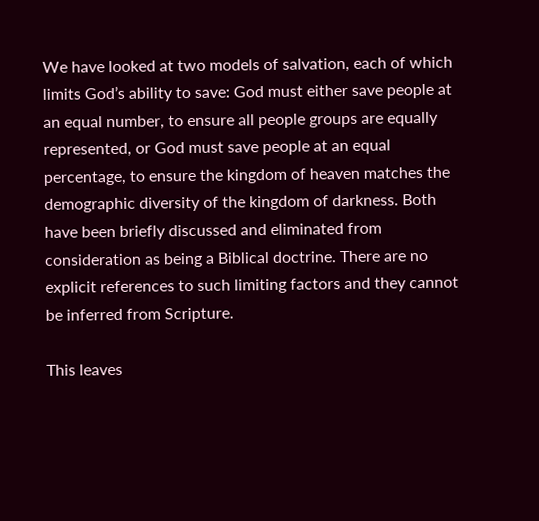We have looked at two models of salvation, each of which limits God’s ability to save: God must either save people at an equal number, to ensure all people groups are equally represented, or God must save people at an equal percentage, to ensure the kingdom of heaven matches the demographic diversity of the kingdom of darkness. Both have been briefly discussed and eliminated from consideration as being a Biblical doctrine. There are no explicit references to such limiting factors and they cannot be inferred from Scripture.

This leaves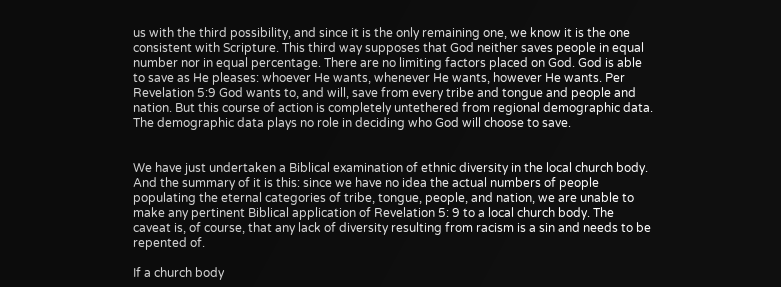us with the third possibility, and since it is the only remaining one, we know it is the one consistent with Scripture. This third way supposes that God neither saves people in equal number nor in equal percentage. There are no limiting factors placed on God. God is able to save as He pleases: whoever He wants, whenever He wants, however He wants. Per Revelation 5:9 God wants to, and will, save from every tribe and tongue and people and nation. But this course of action is completely untethered from regional demographic data. The demographic data plays no role in deciding who God will choose to save.


We have just undertaken a Biblical examination of ethnic diversity in the local church body. And the summary of it is this: since we have no idea the actual numbers of people populating the eternal categories of tribe, tongue, people, and nation, we are unable to make any pertinent Biblical application of Revelation 5: 9 to a local church body. The caveat is, of course, that any lack of diversity resulting from racism is a sin and needs to be repented of.

If a church body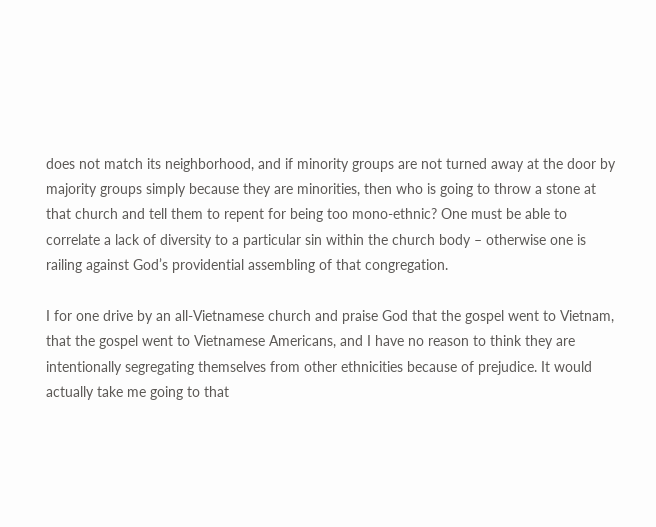does not match its neighborhood, and if minority groups are not turned away at the door by majority groups simply because they are minorities, then who is going to throw a stone at that church and tell them to repent for being too mono-ethnic? One must be able to correlate a lack of diversity to a particular sin within the church body – otherwise one is railing against God’s providential assembling of that congregation.

I for one drive by an all-Vietnamese church and praise God that the gospel went to Vietnam, that the gospel went to Vietnamese Americans, and I have no reason to think they are intentionally segregating themselves from other ethnicities because of prejudice. It would actually take me going to that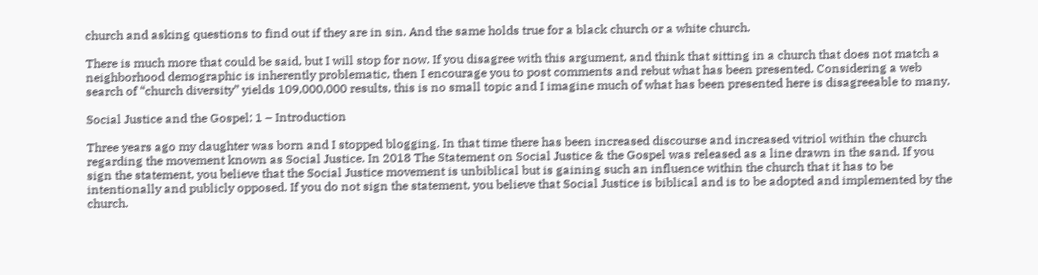church and asking questions to find out if they are in sin. And the same holds true for a black church or a white church.

There is much more that could be said, but I will stop for now. If you disagree with this argument, and think that sitting in a church that does not match a neighborhood demographic is inherently problematic, then I encourage you to post comments and rebut what has been presented. Considering a web search of “church diversity” yields 109,000,000 results, this is no small topic and I imagine much of what has been presented here is disagreeable to many.

Social Justice and the Gospel: 1 – Introduction

Three years ago my daughter was born and I stopped blogging. In that time there has been increased discourse and increased vitriol within the church regarding the movement known as Social Justice. In 2018 The Statement on Social Justice & the Gospel was released as a line drawn in the sand. If you sign the statement, you believe that the Social Justice movement is unbiblical but is gaining such an influence within the church that it has to be intentionally and publicly opposed. If you do not sign the statement, you believe that Social Justice is biblical and is to be adopted and implemented by the church.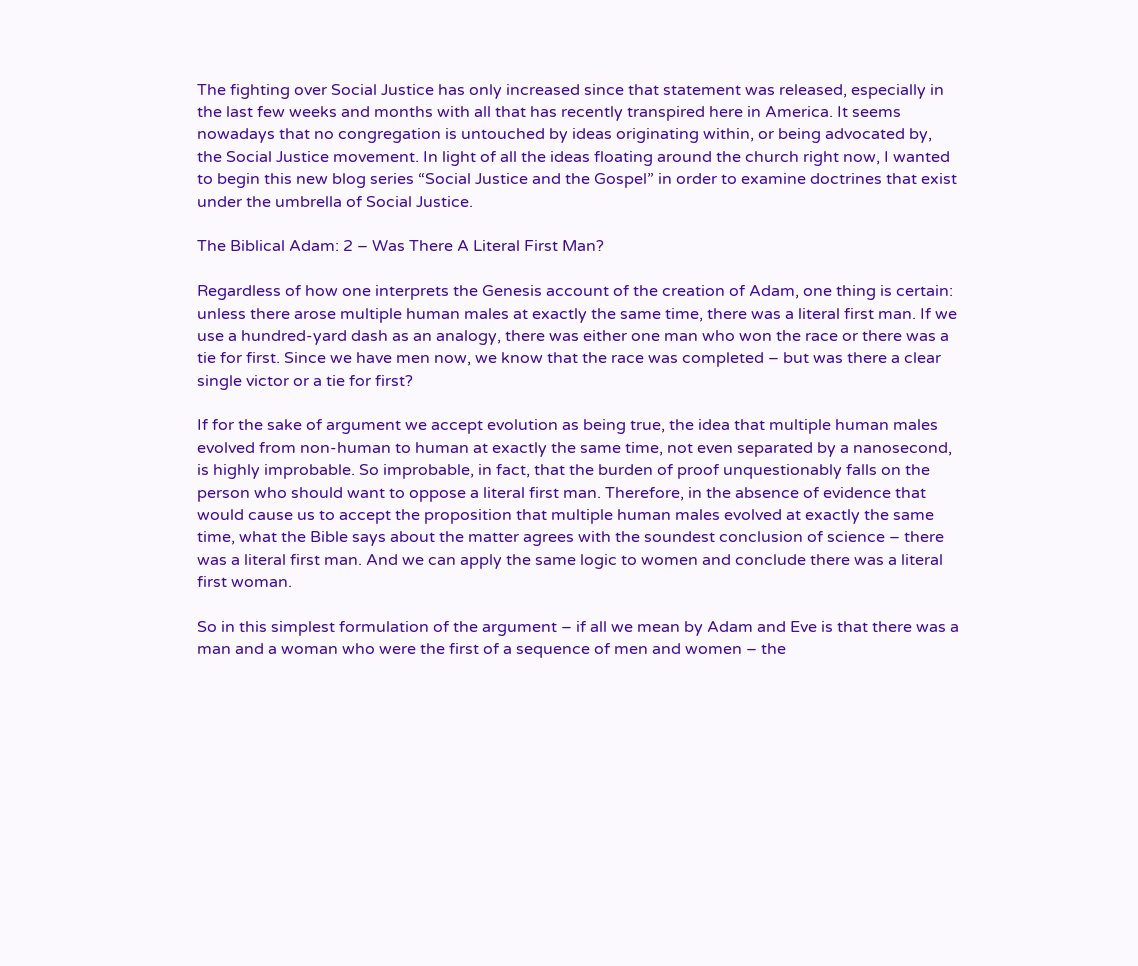The fighting over Social Justice has only increased since that statement was released, especially in the last few weeks and months with all that has recently transpired here in America. It seems nowadays that no congregation is untouched by ideas originating within, or being advocated by, the Social Justice movement. In light of all the ideas floating around the church right now, I wanted to begin this new blog series “Social Justice and the Gospel” in order to examine doctrines that exist under the umbrella of Social Justice.

The Biblical Adam: 2 – Was There A Literal First Man?

Regardless of how one interprets the Genesis account of the creation of Adam, one thing is certain: unless there arose multiple human males at exactly the same time, there was a literal first man. If we use a hundred-yard dash as an analogy, there was either one man who won the race or there was a tie for first. Since we have men now, we know that the race was completed – but was there a clear single victor or a tie for first?

If for the sake of argument we accept evolution as being true, the idea that multiple human males evolved from non-human to human at exactly the same time, not even separated by a nanosecond, is highly improbable. So improbable, in fact, that the burden of proof unquestionably falls on the person who should want to oppose a literal first man. Therefore, in the absence of evidence that would cause us to accept the proposition that multiple human males evolved at exactly the same time, what the Bible says about the matter agrees with the soundest conclusion of science – there was a literal first man. And we can apply the same logic to women and conclude there was a literal first woman.

So in this simplest formulation of the argument – if all we mean by Adam and Eve is that there was a man and a woman who were the first of a sequence of men and women – the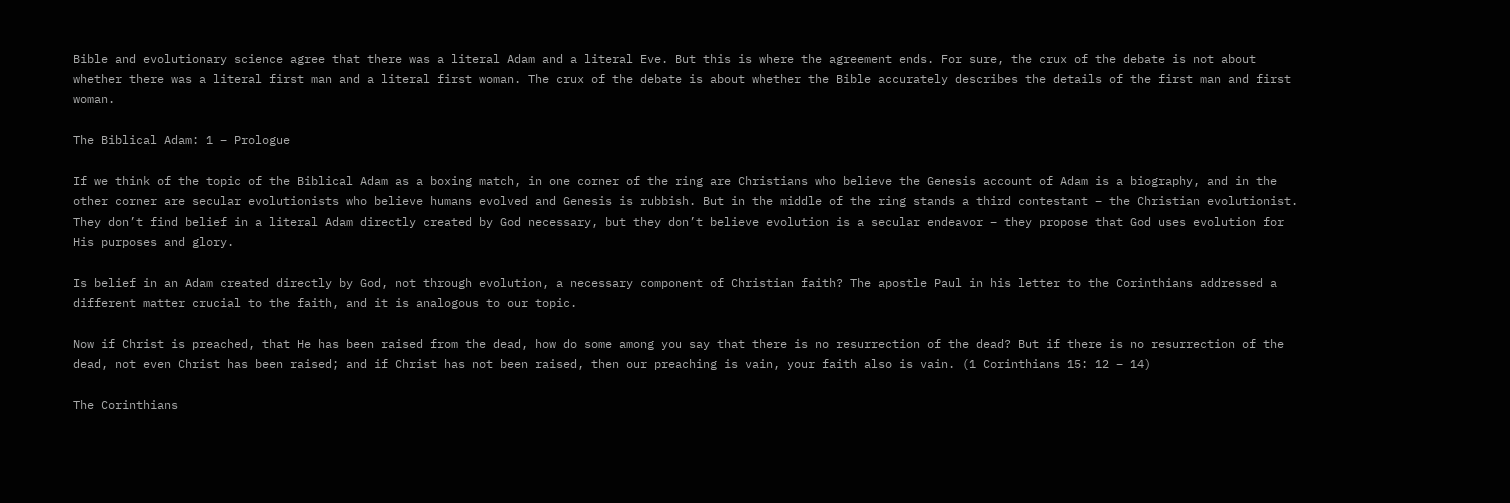Bible and evolutionary science agree that there was a literal Adam and a literal Eve. But this is where the agreement ends. For sure, the crux of the debate is not about whether there was a literal first man and a literal first woman. The crux of the debate is about whether the Bible accurately describes the details of the first man and first woman.

The Biblical Adam: 1 – Prologue

If we think of the topic of the Biblical Adam as a boxing match, in one corner of the ring are Christians who believe the Genesis account of Adam is a biography, and in the other corner are secular evolutionists who believe humans evolved and Genesis is rubbish. But in the middle of the ring stands a third contestant – the Christian evolutionist. They don’t find belief in a literal Adam directly created by God necessary, but they don’t believe evolution is a secular endeavor – they propose that God uses evolution for His purposes and glory.

Is belief in an Adam created directly by God, not through evolution, a necessary component of Christian faith? The apostle Paul in his letter to the Corinthians addressed a different matter crucial to the faith, and it is analogous to our topic.

Now if Christ is preached, that He has been raised from the dead, how do some among you say that there is no resurrection of the dead? But if there is no resurrection of the dead, not even Christ has been raised; and if Christ has not been raised, then our preaching is vain, your faith also is vain. (1 Corinthians 15: 12 – 14)

The Corinthians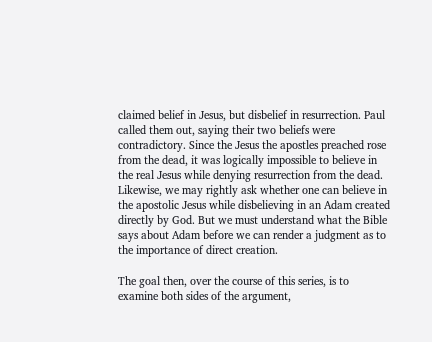claimed belief in Jesus, but disbelief in resurrection. Paul called them out, saying their two beliefs were contradictory. Since the Jesus the apostles preached rose from the dead, it was logically impossible to believe in the real Jesus while denying resurrection from the dead. Likewise, we may rightly ask whether one can believe in the apostolic Jesus while disbelieving in an Adam created directly by God. But we must understand what the Bible says about Adam before we can render a judgment as to the importance of direct creation.

The goal then, over the course of this series, is to examine both sides of the argument,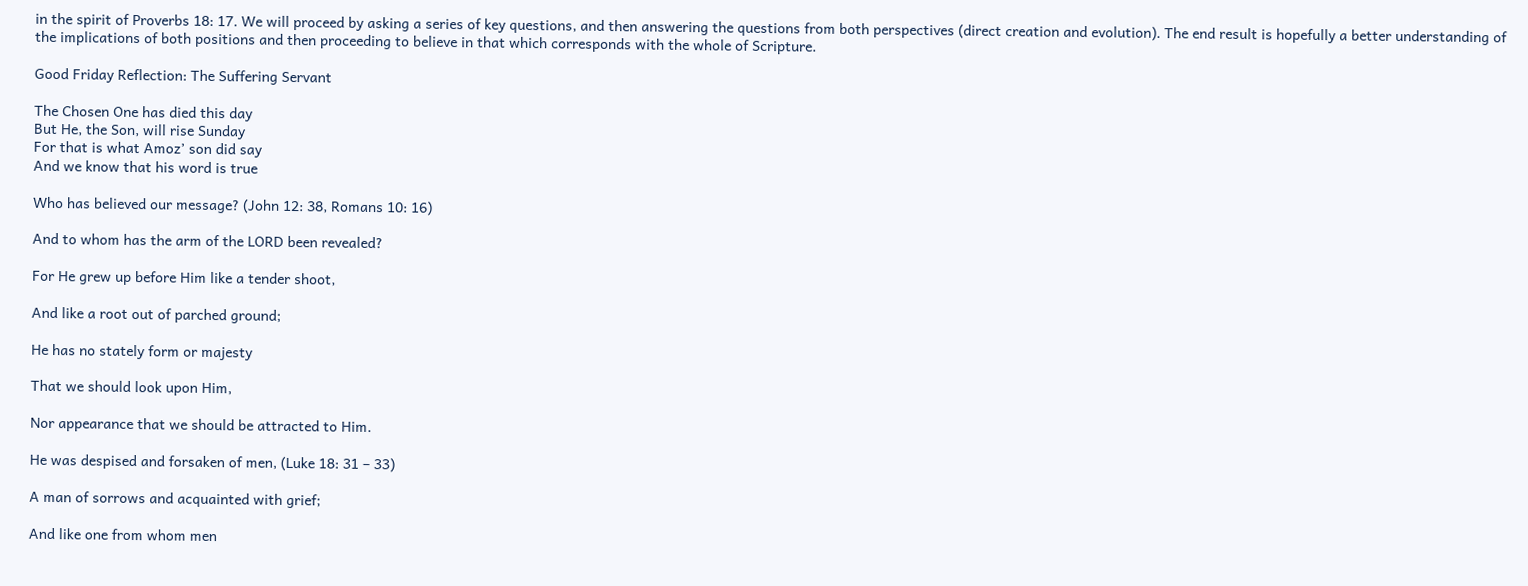in the spirit of Proverbs 18: 17. We will proceed by asking a series of key questions, and then answering the questions from both perspectives (direct creation and evolution). The end result is hopefully a better understanding of the implications of both positions and then proceeding to believe in that which corresponds with the whole of Scripture.

Good Friday Reflection: The Suffering Servant

The Chosen One has died this day
But He, the Son, will rise Sunday
For that is what Amoz’ son did say
And we know that his word is true

Who has believed our message? (John 12: 38, Romans 10: 16)

And to whom has the arm of the LORD been revealed?

For He grew up before Him like a tender shoot,

And like a root out of parched ground;

He has no stately form or majesty

That we should look upon Him,

Nor appearance that we should be attracted to Him.

He was despised and forsaken of men, (Luke 18: 31 – 33)

A man of sorrows and acquainted with grief;

And like one from whom men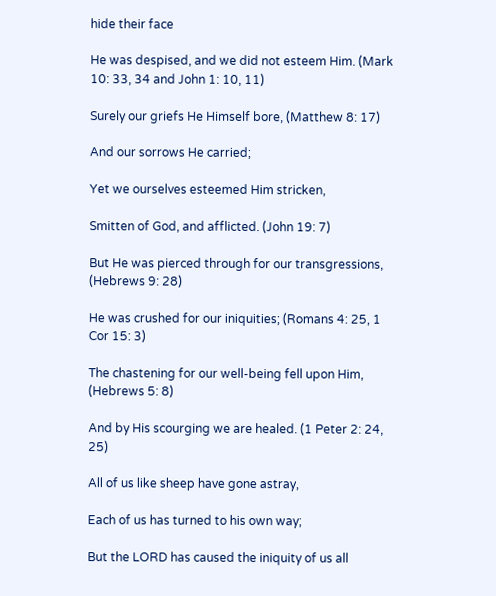hide their face

He was despised, and we did not esteem Him. (Mark 10: 33, 34 and John 1: 10, 11)

Surely our griefs He Himself bore, (Matthew 8: 17)

And our sorrows He carried;

Yet we ourselves esteemed Him stricken,

Smitten of God, and afflicted. (John 19: 7)

But He was pierced through for our transgressions, (Hebrews 9: 28)

He was crushed for our iniquities; (Romans 4: 25, 1 Cor 15: 3)

The chastening for our well-being fell upon Him, (Hebrews 5: 8)

And by His scourging we are healed. (1 Peter 2: 24, 25)

All of us like sheep have gone astray,

Each of us has turned to his own way;

But the LORD has caused the iniquity of us all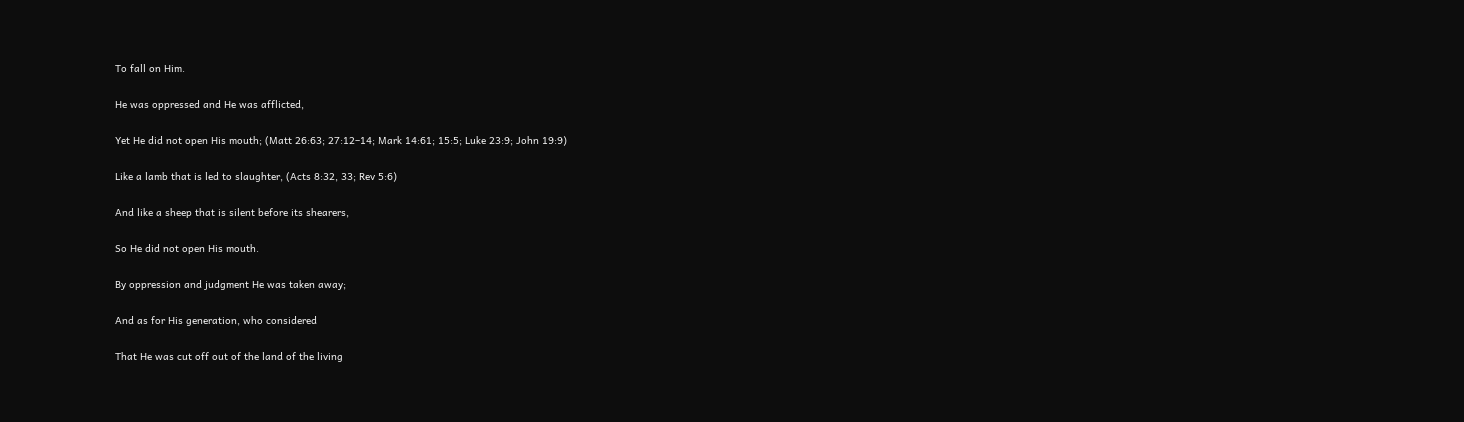To fall on Him.

He was oppressed and He was afflicted,

Yet He did not open His mouth; (Matt 26:63; 27:12–14; Mark 14:61; 15:5; Luke 23:9; John 19:9)

Like a lamb that is led to slaughter, (Acts 8:32, 33; Rev 5:6)

And like a sheep that is silent before its shearers,

So He did not open His mouth.

By oppression and judgment He was taken away;

And as for His generation, who considered

That He was cut off out of the land of the living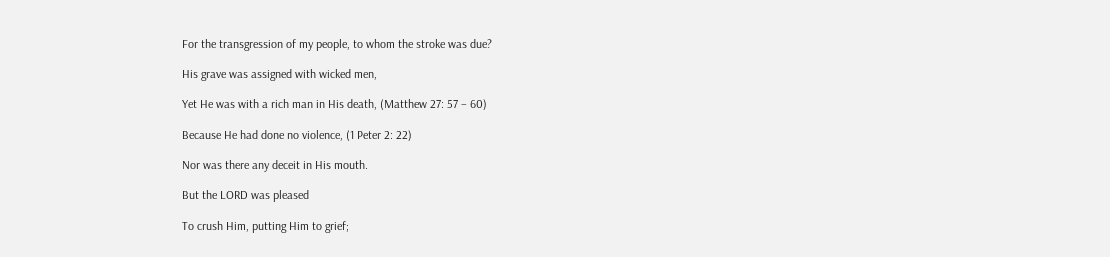For the transgression of my people, to whom the stroke was due?

His grave was assigned with wicked men,

Yet He was with a rich man in His death, (Matthew 27: 57 – 60)

Because He had done no violence, (1 Peter 2: 22)

Nor was there any deceit in His mouth.

But the LORD was pleased

To crush Him, putting Him to grief;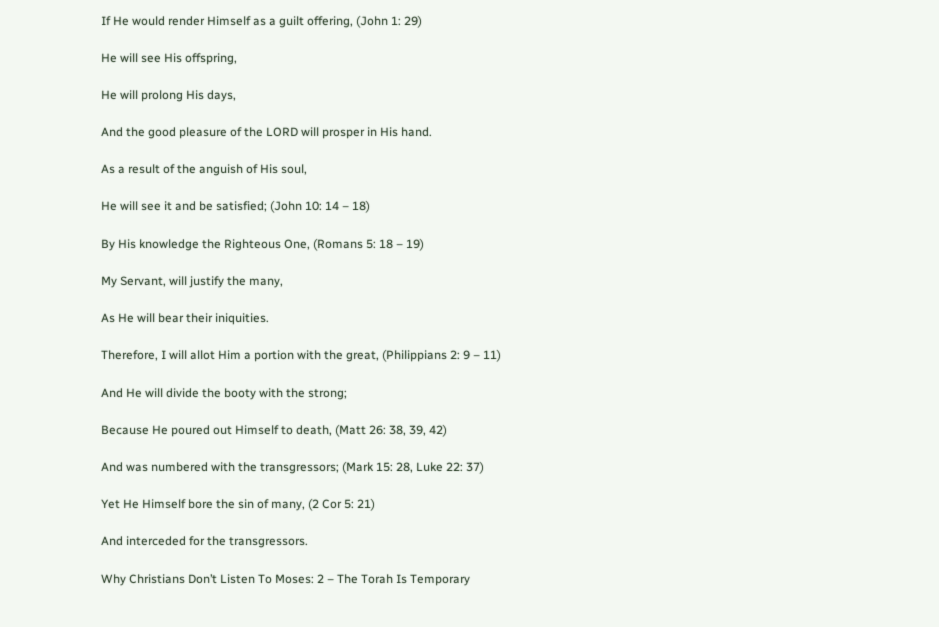If He would render Himself as a guilt offering, (John 1: 29)

He will see His offspring,

He will prolong His days,

And the good pleasure of the LORD will prosper in His hand.

As a result of the anguish of His soul,

He will see it and be satisfied; (John 10: 14 – 18)

By His knowledge the Righteous One, (Romans 5: 18 – 19)

My Servant, will justify the many,

As He will bear their iniquities.

Therefore, I will allot Him a portion with the great, (Philippians 2: 9 – 11)

And He will divide the booty with the strong;

Because He poured out Himself to death, (Matt 26: 38, 39, 42)

And was numbered with the transgressors; (Mark 15: 28, Luke 22: 37)

Yet He Himself bore the sin of many, (2 Cor 5: 21)

And interceded for the transgressors.

Why Christians Don’t Listen To Moses: 2 – The Torah Is Temporary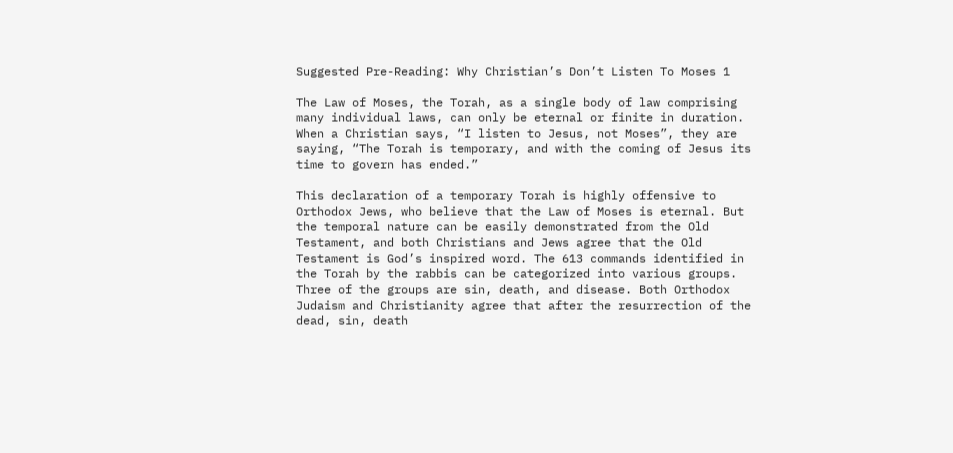Suggested Pre-Reading: Why Christian’s Don’t Listen To Moses 1

The Law of Moses, the Torah, as a single body of law comprising many individual laws, can only be eternal or finite in duration. When a Christian says, “I listen to Jesus, not Moses”, they are saying, “The Torah is temporary, and with the coming of Jesus its time to govern has ended.”

This declaration of a temporary Torah is highly offensive to Orthodox Jews, who believe that the Law of Moses is eternal. But the temporal nature can be easily demonstrated from the Old Testament, and both Christians and Jews agree that the Old Testament is God’s inspired word. The 613 commands identified in the Torah by the rabbis can be categorized into various groups. Three of the groups are sin, death, and disease. Both Orthodox Judaism and Christianity agree that after the resurrection of the dead, sin, death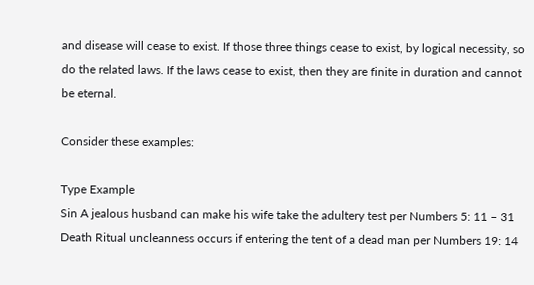and disease will cease to exist. If those three things cease to exist, by logical necessity, so do the related laws. If the laws cease to exist, then they are finite in duration and cannot be eternal.

Consider these examples:

Type Example
Sin A jealous husband can make his wife take the adultery test per Numbers 5: 11 – 31
Death Ritual uncleanness occurs if entering the tent of a dead man per Numbers 19: 14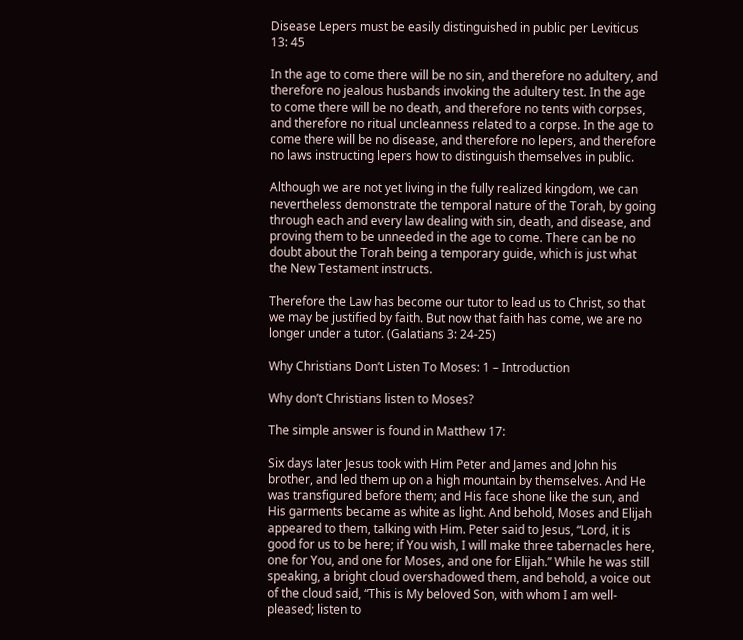Disease Lepers must be easily distinguished in public per Leviticus 13: 45

In the age to come there will be no sin, and therefore no adultery, and therefore no jealous husbands invoking the adultery test. In the age to come there will be no death, and therefore no tents with corpses, and therefore no ritual uncleanness related to a corpse. In the age to come there will be no disease, and therefore no lepers, and therefore no laws instructing lepers how to distinguish themselves in public.

Although we are not yet living in the fully realized kingdom, we can nevertheless demonstrate the temporal nature of the Torah, by going through each and every law dealing with sin, death, and disease, and proving them to be unneeded in the age to come. There can be no doubt about the Torah being a temporary guide, which is just what the New Testament instructs.

Therefore the Law has become our tutor to lead us to Christ, so that we may be justified by faith. But now that faith has come, we are no longer under a tutor. (Galatians 3: 24-25)

Why Christians Don’t Listen To Moses: 1 – Introduction

Why don’t Christians listen to Moses?

The simple answer is found in Matthew 17:

Six days later Jesus took with Him Peter and James and John his brother, and led them up on a high mountain by themselves. And He was transfigured before them; and His face shone like the sun, and His garments became as white as light. And behold, Moses and Elijah appeared to them, talking with Him. Peter said to Jesus, “Lord, it is good for us to be here; if You wish, I will make three tabernacles here, one for You, and one for Moses, and one for Elijah.” While he was still speaking, a bright cloud overshadowed them, and behold, a voice out of the cloud said, “This is My beloved Son, with whom I am well-pleased; listen to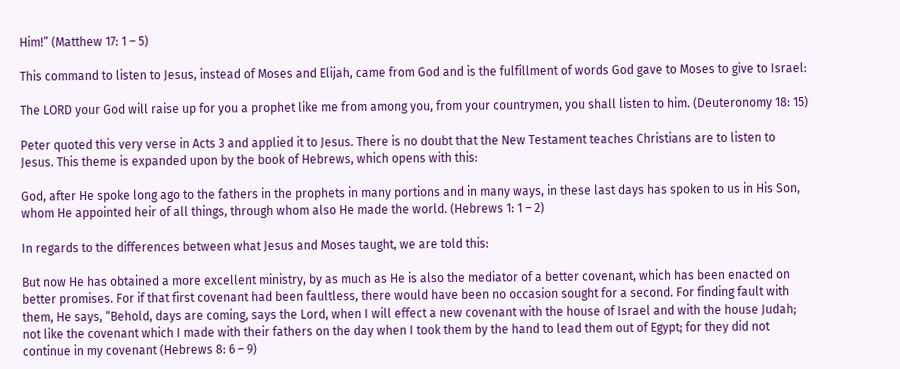Him!” (Matthew 17: 1 – 5)

This command to listen to Jesus, instead of Moses and Elijah, came from God and is the fulfillment of words God gave to Moses to give to Israel:

The LORD your God will raise up for you a prophet like me from among you, from your countrymen, you shall listen to him. (Deuteronomy 18: 15)

Peter quoted this very verse in Acts 3 and applied it to Jesus. There is no doubt that the New Testament teaches Christians are to listen to Jesus. This theme is expanded upon by the book of Hebrews, which opens with this:

God, after He spoke long ago to the fathers in the prophets in many portions and in many ways, in these last days has spoken to us in His Son, whom He appointed heir of all things, through whom also He made the world. (Hebrews 1: 1 – 2)

In regards to the differences between what Jesus and Moses taught, we are told this:

But now He has obtained a more excellent ministry, by as much as He is also the mediator of a better covenant, which has been enacted on better promises. For if that first covenant had been faultless, there would have been no occasion sought for a second. For finding fault with them, He says, “Behold, days are coming, says the Lord, when I will effect a new covenant with the house of Israel and with the house Judah; not like the covenant which I made with their fathers on the day when I took them by the hand to lead them out of Egypt; for they did not continue in my covenant (Hebrews 8: 6 – 9)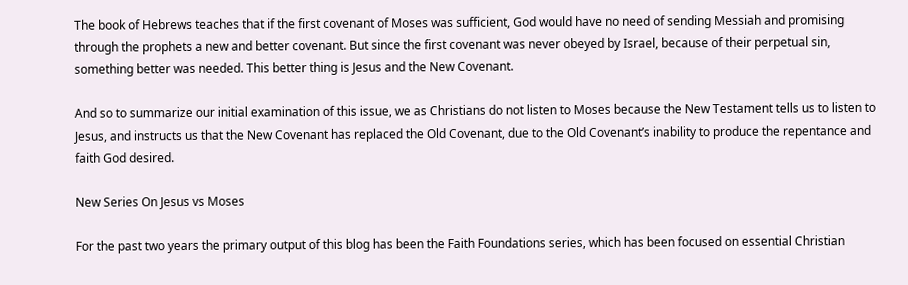The book of Hebrews teaches that if the first covenant of Moses was sufficient, God would have no need of sending Messiah and promising through the prophets a new and better covenant. But since the first covenant was never obeyed by Israel, because of their perpetual sin, something better was needed. This better thing is Jesus and the New Covenant.

And so to summarize our initial examination of this issue, we as Christians do not listen to Moses because the New Testament tells us to listen to Jesus, and instructs us that the New Covenant has replaced the Old Covenant, due to the Old Covenant’s inability to produce the repentance and faith God desired.

New Series On Jesus vs Moses

For the past two years the primary output of this blog has been the Faith Foundations series, which has been focused on essential Christian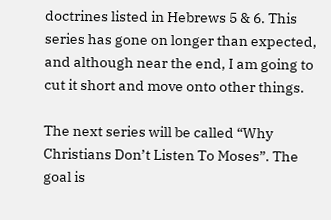doctrines listed in Hebrews 5 & 6. This series has gone on longer than expected, and although near the end, I am going to cut it short and move onto other things.

The next series will be called “Why Christians Don’t Listen To Moses”. The goal is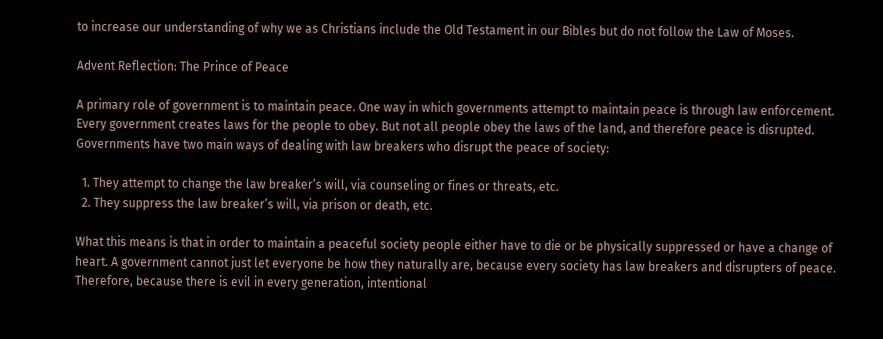to increase our understanding of why we as Christians include the Old Testament in our Bibles but do not follow the Law of Moses.

Advent Reflection: The Prince of Peace

A primary role of government is to maintain peace. One way in which governments attempt to maintain peace is through law enforcement. Every government creates laws for the people to obey. But not all people obey the laws of the land, and therefore peace is disrupted. Governments have two main ways of dealing with law breakers who disrupt the peace of society:

  1. They attempt to change the law breaker’s will, via counseling or fines or threats, etc.
  2. They suppress the law breaker’s will, via prison or death, etc.

What this means is that in order to maintain a peaceful society people either have to die or be physically suppressed or have a change of heart. A government cannot just let everyone be how they naturally are, because every society has law breakers and disrupters of peace. Therefore, because there is evil in every generation, intentional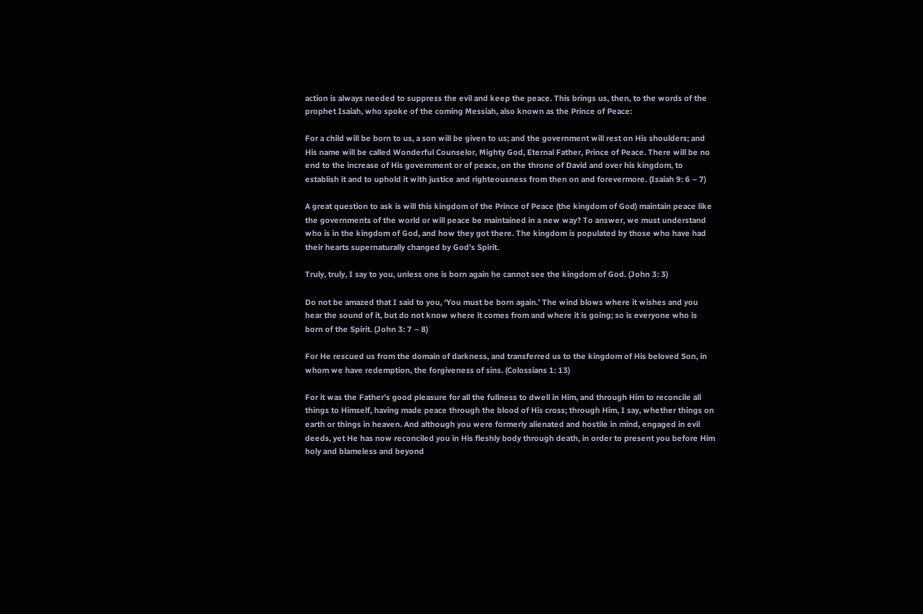action is always needed to suppress the evil and keep the peace. This brings us, then, to the words of the prophet Isaiah, who spoke of the coming Messiah, also known as the Prince of Peace:

For a child will be born to us, a son will be given to us; and the government will rest on His shoulders; and His name will be called Wonderful Counselor, Mighty God, Eternal Father, Prince of Peace. There will be no end to the increase of His government or of peace, on the throne of David and over his kingdom, to establish it and to uphold it with justice and righteousness from then on and forevermore. (Isaiah 9: 6 – 7)

A great question to ask is will this kingdom of the Prince of Peace (the kingdom of God) maintain peace like the governments of the world or will peace be maintained in a new way? To answer, we must understand who is in the kingdom of God, and how they got there. The kingdom is populated by those who have had their hearts supernaturally changed by God’s Spirit.

Truly, truly, I say to you, unless one is born again he cannot see the kingdom of God. (John 3: 3)

Do not be amazed that I said to you, ‘You must be born again.’ The wind blows where it wishes and you hear the sound of it, but do not know where it comes from and where it is going; so is everyone who is born of the Spirit. (John 3: 7 – 8)

For He rescued us from the domain of darkness, and transferred us to the kingdom of His beloved Son, in whom we have redemption, the forgiveness of sins. (Colossians 1: 13)

For it was the Father’s good pleasure for all the fullness to dwell in Him, and through Him to reconcile all things to Himself, having made peace through the blood of His cross; through Him, I say, whether things on earth or things in heaven. And although you were formerly alienated and hostile in mind, engaged in evil deeds, yet He has now reconciled you in His fleshly body through death, in order to present you before Him holy and blameless and beyond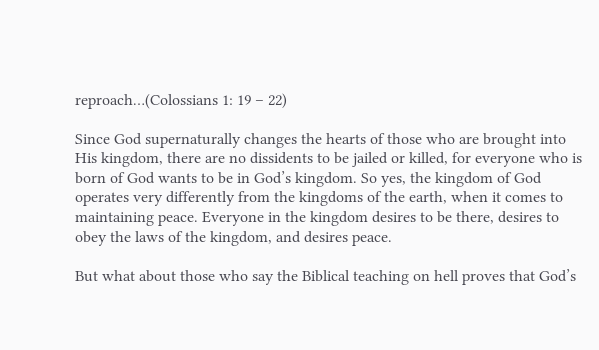reproach…(Colossians 1: 19 – 22)

Since God supernaturally changes the hearts of those who are brought into His kingdom, there are no dissidents to be jailed or killed, for everyone who is born of God wants to be in God’s kingdom. So yes, the kingdom of God operates very differently from the kingdoms of the earth, when it comes to maintaining peace. Everyone in the kingdom desires to be there, desires to obey the laws of the kingdom, and desires peace.

But what about those who say the Biblical teaching on hell proves that God’s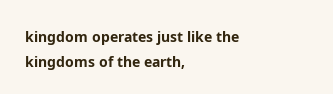kingdom operates just like the kingdoms of the earth,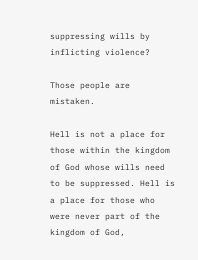suppressing wills by inflicting violence?

Those people are mistaken.

Hell is not a place for those within the kingdom of God whose wills need to be suppressed. Hell is a place for those who were never part of the kingdom of God,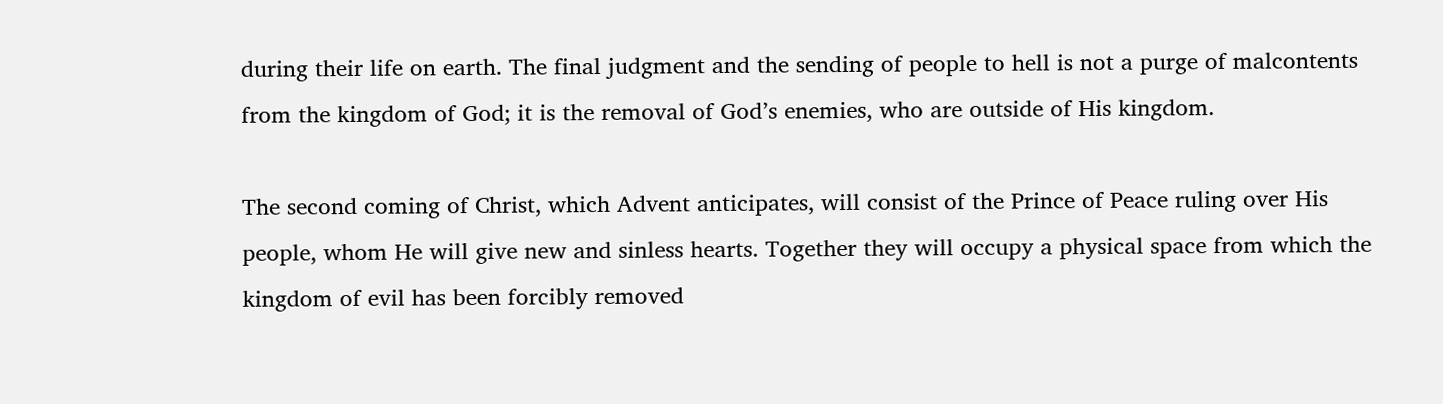during their life on earth. The final judgment and the sending of people to hell is not a purge of malcontents from the kingdom of God; it is the removal of God’s enemies, who are outside of His kingdom.

The second coming of Christ, which Advent anticipates, will consist of the Prince of Peace ruling over His people, whom He will give new and sinless hearts. Together they will occupy a physical space from which the kingdom of evil has been forcibly removed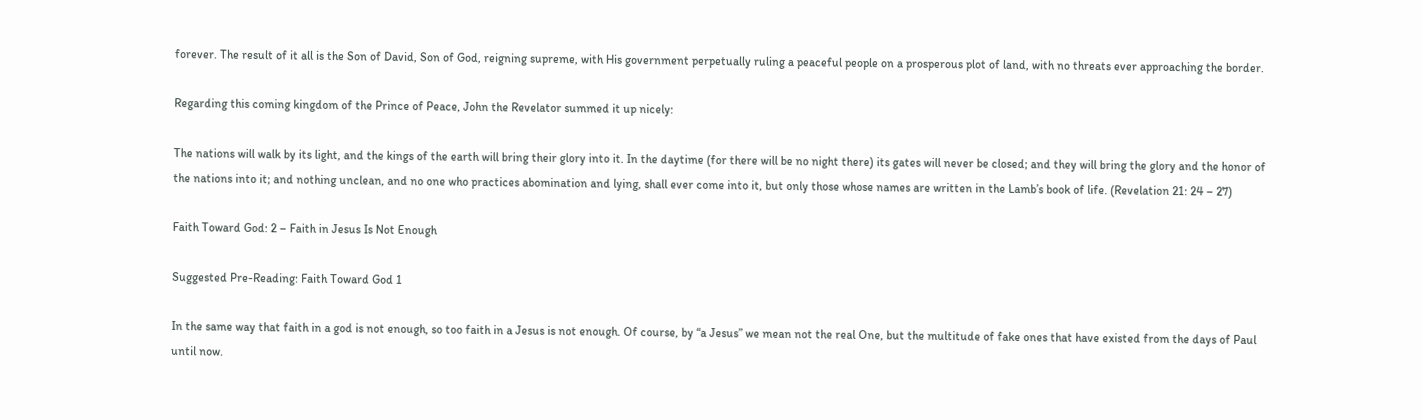forever. The result of it all is the Son of David, Son of God, reigning supreme, with His government perpetually ruling a peaceful people on a prosperous plot of land, with no threats ever approaching the border.

Regarding this coming kingdom of the Prince of Peace, John the Revelator summed it up nicely:

The nations will walk by its light, and the kings of the earth will bring their glory into it. In the daytime (for there will be no night there) its gates will never be closed; and they will bring the glory and the honor of the nations into it; and nothing unclean, and no one who practices abomination and lying, shall ever come into it, but only those whose names are written in the Lamb’s book of life. (Revelation 21: 24 – 27)

Faith Toward God: 2 – Faith in Jesus Is Not Enough

Suggested Pre-Reading: Faith Toward God 1

In the same way that faith in a god is not enough, so too faith in a Jesus is not enough. Of course, by “a Jesus” we mean not the real One, but the multitude of fake ones that have existed from the days of Paul until now.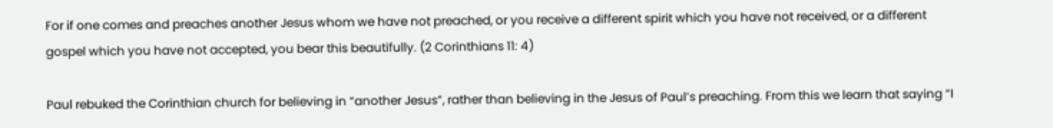For if one comes and preaches another Jesus whom we have not preached, or you receive a different spirit which you have not received, or a different gospel which you have not accepted, you bear this beautifully. (2 Corinthians 11: 4)

Paul rebuked the Corinthian church for believing in “another Jesus”, rather than believing in the Jesus of Paul’s preaching. From this we learn that saying “I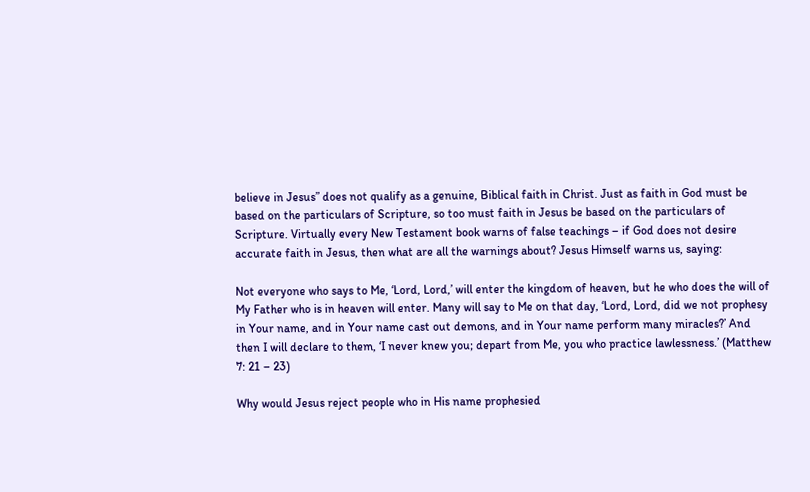believe in Jesus” does not qualify as a genuine, Biblical faith in Christ. Just as faith in God must be based on the particulars of Scripture, so too must faith in Jesus be based on the particulars of Scripture. Virtually every New Testament book warns of false teachings – if God does not desire accurate faith in Jesus, then what are all the warnings about? Jesus Himself warns us, saying:

Not everyone who says to Me, ‘Lord, Lord,’ will enter the kingdom of heaven, but he who does the will of My Father who is in heaven will enter. Many will say to Me on that day, ‘Lord, Lord, did we not prophesy in Your name, and in Your name cast out demons, and in Your name perform many miracles?’ And then I will declare to them, ‘I never knew you; depart from Me, you who practice lawlessness.’ (Matthew 7: 21 – 23)

Why would Jesus reject people who in His name prophesied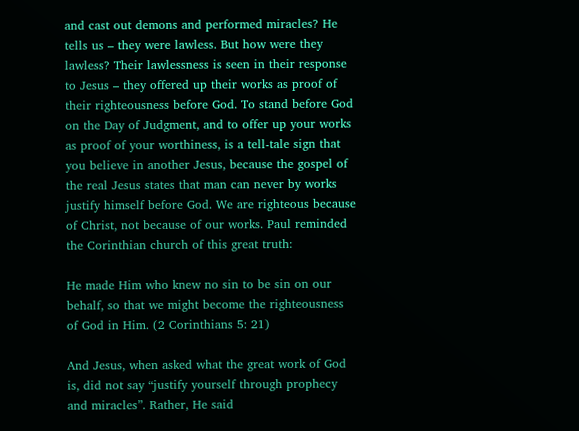and cast out demons and performed miracles? He tells us – they were lawless. But how were they lawless? Their lawlessness is seen in their response to Jesus – they offered up their works as proof of their righteousness before God. To stand before God on the Day of Judgment, and to offer up your works as proof of your worthiness, is a tell-tale sign that you believe in another Jesus, because the gospel of the real Jesus states that man can never by works justify himself before God. We are righteous because of Christ, not because of our works. Paul reminded the Corinthian church of this great truth:

He made Him who knew no sin to be sin on our behalf, so that we might become the righteousness of God in Him. (2 Corinthians 5: 21)

And Jesus, when asked what the great work of God is, did not say “justify yourself through prophecy and miracles”. Rather, He said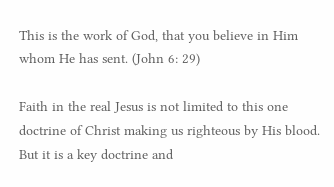This is the work of God, that you believe in Him whom He has sent. (John 6: 29)

Faith in the real Jesus is not limited to this one doctrine of Christ making us righteous by His blood. But it is a key doctrine and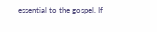essential to the gospel. If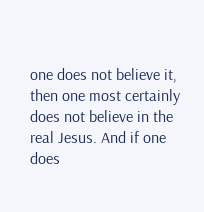one does not believe it, then one most certainly does not believe in the real Jesus. And if one does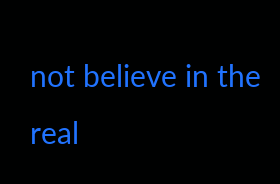not believe in the real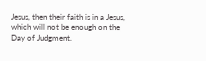Jesus, then their faith is in a Jesus, which will not be enough on the Day of Judgment.